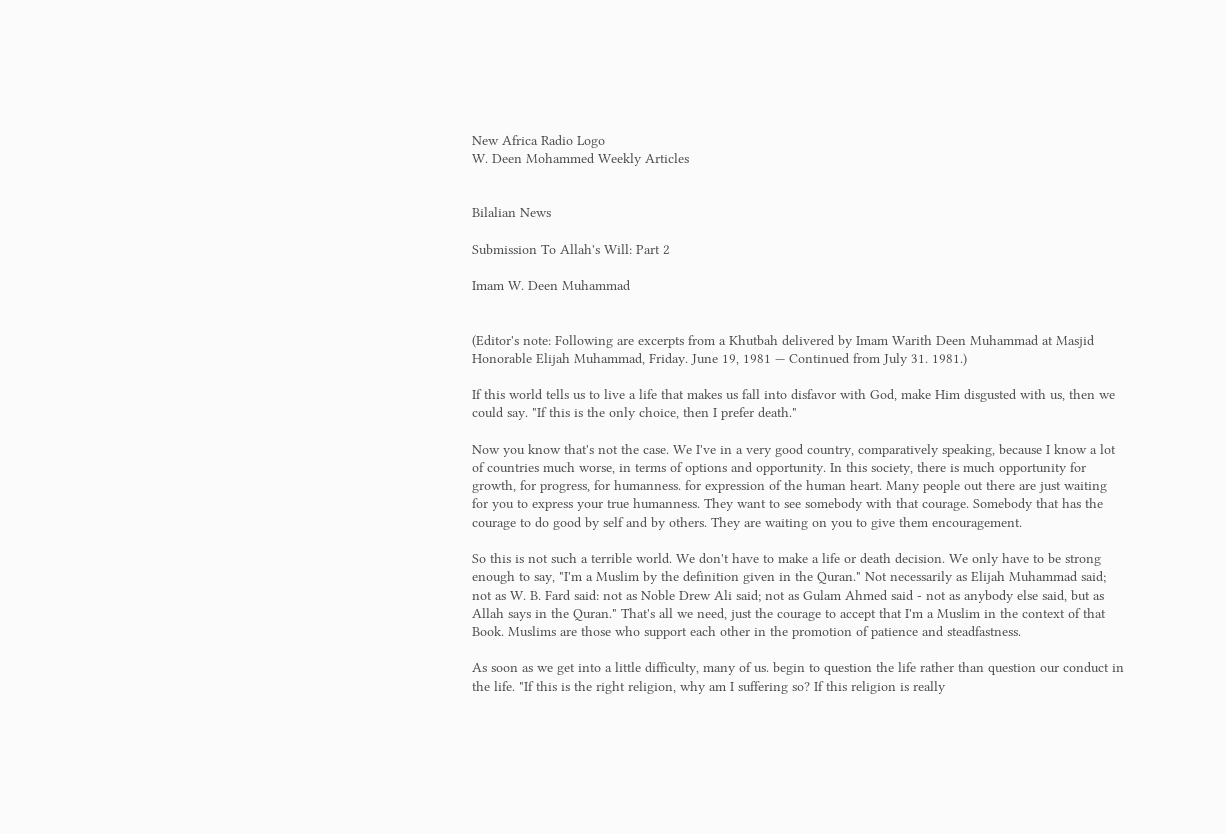New Africa Radio Logo
W. Deen Mohammed Weekly Articles


Bilalian News

Submission To Allah's Will: Part 2

Imam W. Deen Muhammad


(Editor's note: Following are excerpts from a Khutbah delivered by Imam Warith Deen Muhammad at Masjid Honorable Elijah Muhammad, Friday. June 19, 1981 — Continued from July 31. 1981.)

If this world tells us to live a life that makes us fall into disfavor with God, make Him disgusted with us, then we could say. "If this is the only choice, then I prefer death."

Now you know that's not the case. We I've in a very good country, comparatively speaking, because I know a lot of countries much worse, in terms of options and opportunity. In this society, there is much opportunity for growth, for progress, for humanness. for expression of the human heart. Many people out there are just waiting for you to express your true humanness. They want to see somebody with that courage. Somebody that has the courage to do good by self and by others. They are waiting on you to give them encouragement.

So this is not such a terrible world. We don't have to make a life or death decision. We only have to be strong enough to say, "I'm a Muslim by the definition given in the Quran." Not necessarily as Elijah Muhammad said; not as W. B. Fard said: not as Noble Drew Ali said; not as Gulam Ahmed said - not as anybody else said, but as Allah says in the Quran." That's all we need, just the courage to accept that I'm a Muslim in the context of that Book. Muslims are those who support each other in the promotion of patience and steadfastness.

As soon as we get into a little difficulty, many of us. begin to question the life rather than question our conduct in the life. "If this is the right religion, why am I suffering so? If this religion is really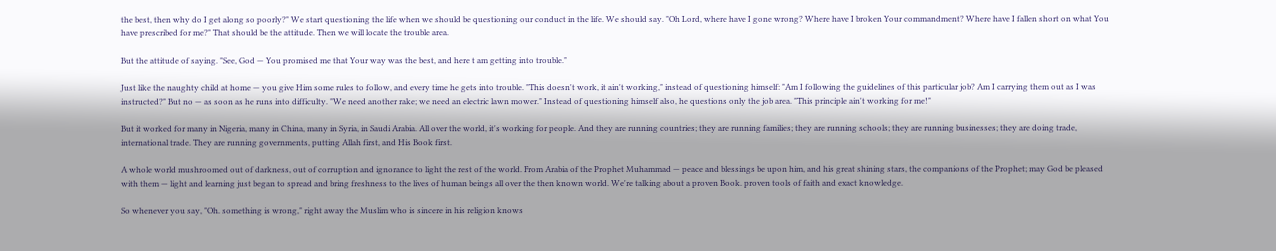the best, then why do I get along so poorly?" We start questioning the life when we should be questioning our conduct in the life. We should say. "Oh Lord, where have I gone wrong? Where have I broken Your commandment? Where have I fallen short on what You have prescribed for me?" That should be the attitude. Then we will locate the trouble area.

But the attitude of saying. "See, God — You promised me that Your way was the best, and here t am getting into trouble."

Just like the naughty child at home — you give Him some rules to follow, and every time he gets into trouble. "This doesn't work, it ain't working," instead of questioning himself: "Am I following the guidelines of this particular job? Am I carrying them out as I was instructed?" But no — as soon as he runs into difficulty. "We need another rake; we need an electric lawn mower." Instead of questioning himself also, he questions only the job area. "This principle ain't working for me!"

But it worked for many in Nigeria, many in China, many in Syria, in Saudi Arabia. All over the world, it's working for people. And they are running countries; they are running families; they are running schools; they are running businesses; they are doing trade, international trade. They are running governments, putting Allah first, and His Book first.

A whole world mushroomed out of darkness, out of corruption and ignorance to light the rest of the world. From Arabia of the Prophet Muhammad — peace and blessings be upon him, and his great shining stars, the companions of the Prophet; may God be pleased with them — light and learning just began to spread and bring freshness to the lives of human beings all over the then known world. We're talking about a proven Book. proven tools of faith and exact knowledge.

So whenever you say, "Oh. something is wrong," right away the Muslim who is sincere in his religion knows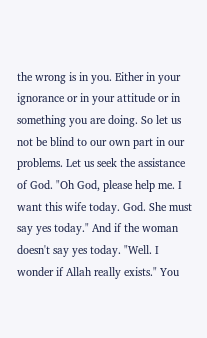the wrong is in you. Either in your ignorance or in your attitude or in something you are doing. So let us not be blind to our own part in our problems. Let us seek the assistance of God. "Oh God, please help me. I want this wife today. God. She must say yes today." And if the woman doesn't say yes today. "Well. I wonder if Allah really exists." You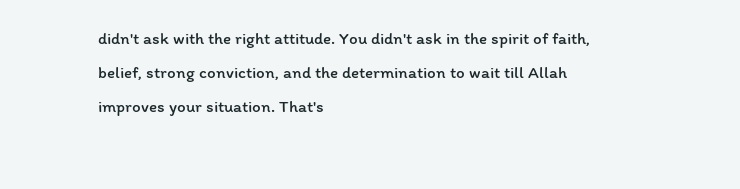didn't ask with the right attitude. You didn't ask in the spirit of faith, belief, strong conviction, and the determination to wait till Allah improves your situation. That's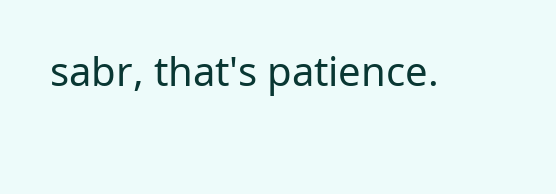sabr, that's patience.